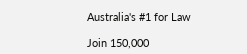Australia's #1 for Law

Join 150,000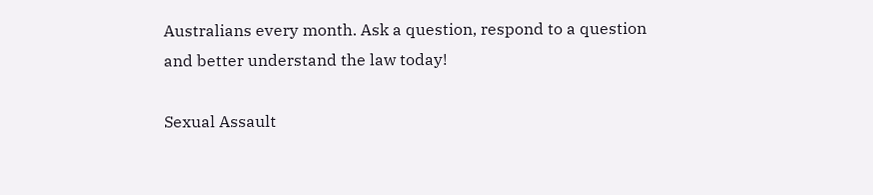Australians every month. Ask a question, respond to a question and better understand the law today!

Sexual Assault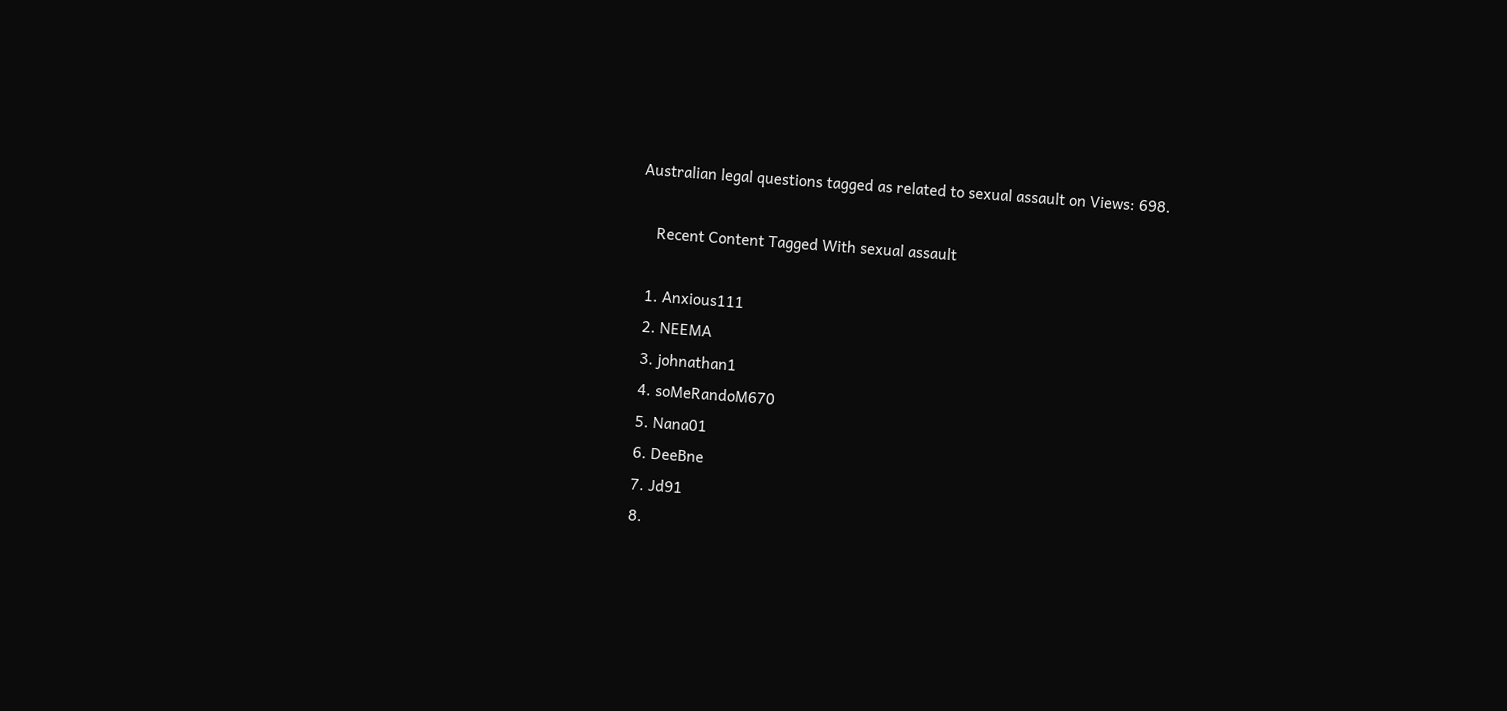Australian legal questions tagged as related to sexual assault on Views: 698.

    Recent Content Tagged With sexual assault

  1. Anxious111
  2. NEEMA
  3. johnathan1
  4. soMeRandoM670
  5. Nana01
  6. DeeBne
  7. Jd91
  8.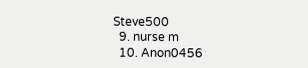Steve500
  9. nurse m
  10. Anon0456